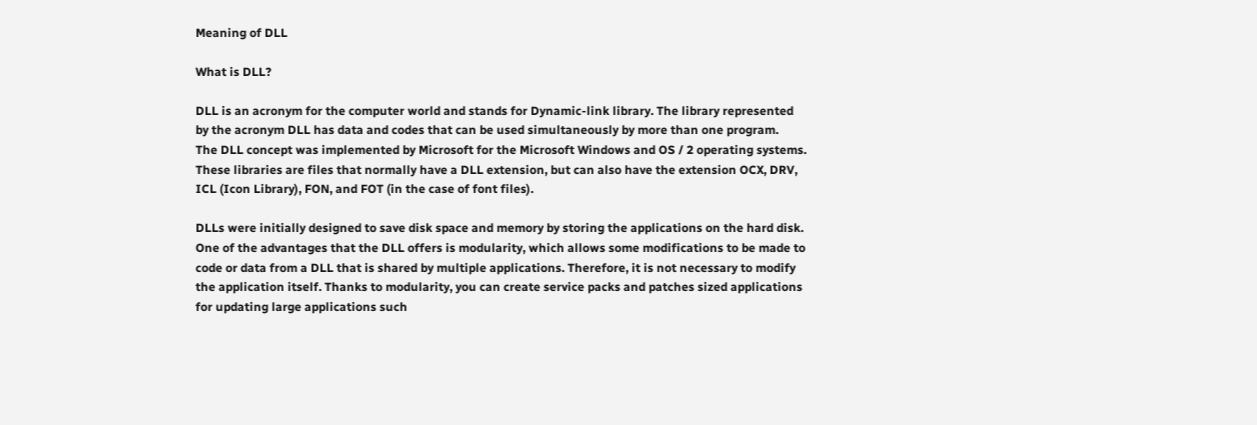Meaning of DLL

What is DLL?

DLL is an acronym for the computer world and stands for Dynamic-link library. The library represented by the acronym DLL has data and codes that can be used simultaneously by more than one program.
The DLL concept was implemented by Microsoft for the Microsoft Windows and OS / 2 operating systems. These libraries are files that normally have a DLL extension, but can also have the extension OCX, DRV, ICL (Icon Library), FON, and FOT (in the case of font files).

DLLs were initially designed to save disk space and memory by storing the applications on the hard disk. One of the advantages that the DLL offers is modularity, which allows some modifications to be made to code or data from a DLL that is shared by multiple applications. Therefore, it is not necessary to modify the application itself. Thanks to modularity, you can create service packs and patches sized applications for updating large applications such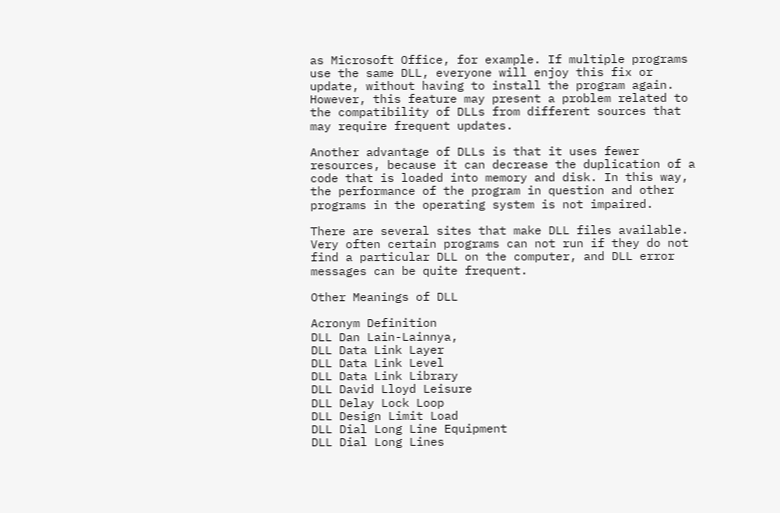as Microsoft Office, for example. If multiple programs use the same DLL, everyone will enjoy this fix or update, without having to install the program again. However, this feature may present a problem related to the compatibility of DLLs from different sources that may require frequent updates.

Another advantage of DLLs is that it uses fewer resources, because it can decrease the duplication of a code that is loaded into memory and disk. In this way, the performance of the program in question and other programs in the operating system is not impaired.

There are several sites that make DLL files available. Very often certain programs can not run if they do not find a particular DLL on the computer, and DLL error messages can be quite frequent.

Other Meanings of DLL

Acronym Definition
DLL Dan Lain-Lainnya,
DLL Data Link Layer
DLL Data Link Level
DLL Data Link Library
DLL David Lloyd Leisure
DLL Delay Lock Loop
DLL Design Limit Load
DLL Dial Long Line Equipment
DLL Dial Long Lines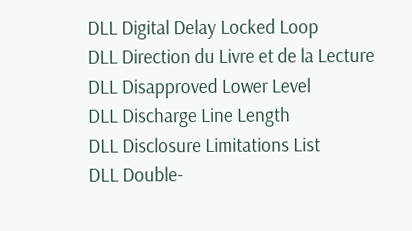DLL Digital Delay Locked Loop
DLL Direction du Livre et de la Lecture
DLL Disapproved Lower Level
DLL Discharge Line Length
DLL Disclosure Limitations List
DLL Double-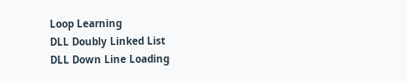Loop Learning
DLL Doubly Linked List
DLL Down Line Loading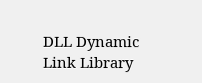DLL Dynamic Link Library